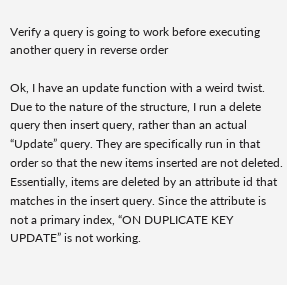Verify a query is going to work before executing another query in reverse order

Ok, I have an update function with a weird twist. Due to the nature of the structure, I run a delete query then insert query, rather than an actual “Update” query. They are specifically run in that order so that the new items inserted are not deleted. Essentially, items are deleted by an attribute id that matches in the insert query. Since the attribute is not a primary index, “ON DUPLICATE KEY UPDATE” is not working.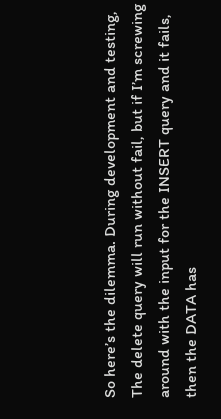So here’s the dilemma. During development and testing, The delete query will run without fail, but if I’m screwing around with the input for the INSERT query and it fails, then the DATA has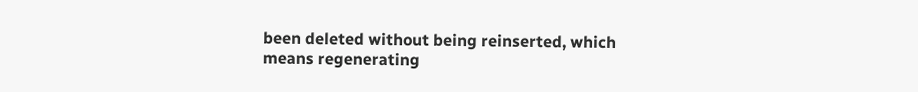been deleted without being reinserted, which means regenerating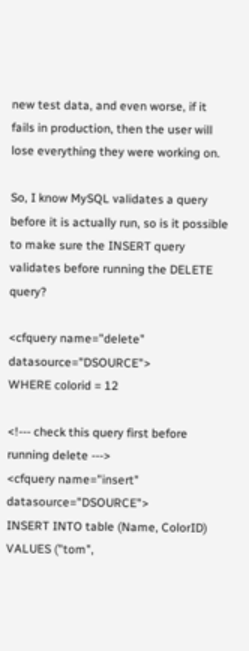new test data, and even worse, if it fails in production, then the user will lose everything they were working on.

So, I know MySQL validates a query before it is actually run, so is it possible to make sure the INSERT query validates before running the DELETE query?

<cfquery name="delete" datasource="DSOURCE">
WHERE colorid = 12

<!--- check this query first before running delete --->
<cfquery name="insert" datasource="DSOURCE">
INSERT INTO table (Name, ColorID)
VALUES ("tom",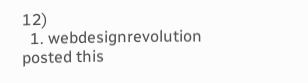12)
  1. webdesignrevolution posted this